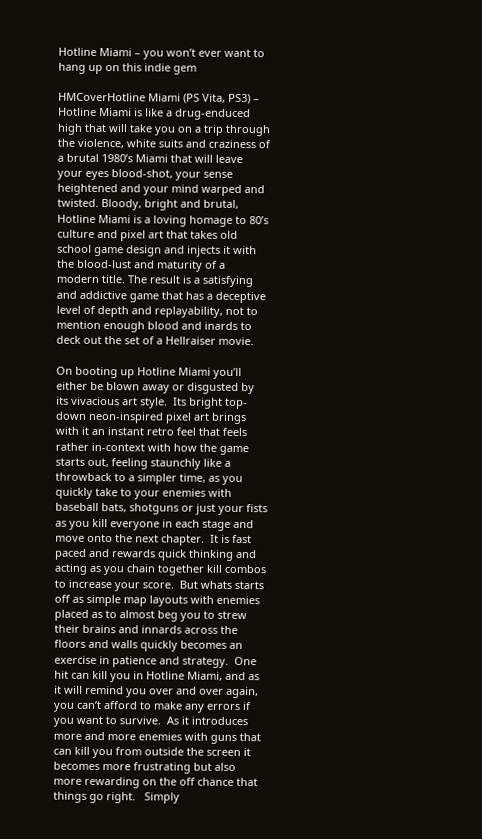Hotline Miami – you won’t ever want to hang up on this indie gem

HMCoverHotline Miami (PS Vita, PS3) – Hotline Miami is like a drug-enduced high that will take you on a trip through the violence, white suits and craziness of a brutal 1980’s Miami that will leave your eyes blood-shot, your sense heightened and your mind warped and twisted. Bloody, bright and brutal, Hotline Miami is a loving homage to 80’s culture and pixel art that takes old school game design and injects it with the blood-lust and maturity of a modern title. The result is a satisfying and addictive game that has a deceptive level of depth and replayability, not to mention enough blood and inards to deck out the set of a Hellraiser movie.

On booting up Hotline Miami you’ll either be blown away or disgusted by its vivacious art style.  Its bright top-down neon-inspired pixel art brings with it an instant retro feel that feels rather in-context with how the game starts out, feeling staunchly like a throwback to a simpler time, as you quickly take to your enemies with baseball bats, shotguns or just your fists as you kill everyone in each stage and move onto the next chapter.  It is fast paced and rewards quick thinking and acting as you chain together kill combos to increase your score.  But whats starts off as simple map layouts with enemies placed as to almost beg you to strew their brains and innards across the floors and walls quickly becomes an exercise in patience and strategy.  One hit can kill you in Hotline Miami, and as it will remind you over and over again, you can’t afford to make any errors if you want to survive.  As it introduces more and more enemies with guns that can kill you from outside the screen it becomes more frustrating but also more rewarding on the off chance that things go right.   Simply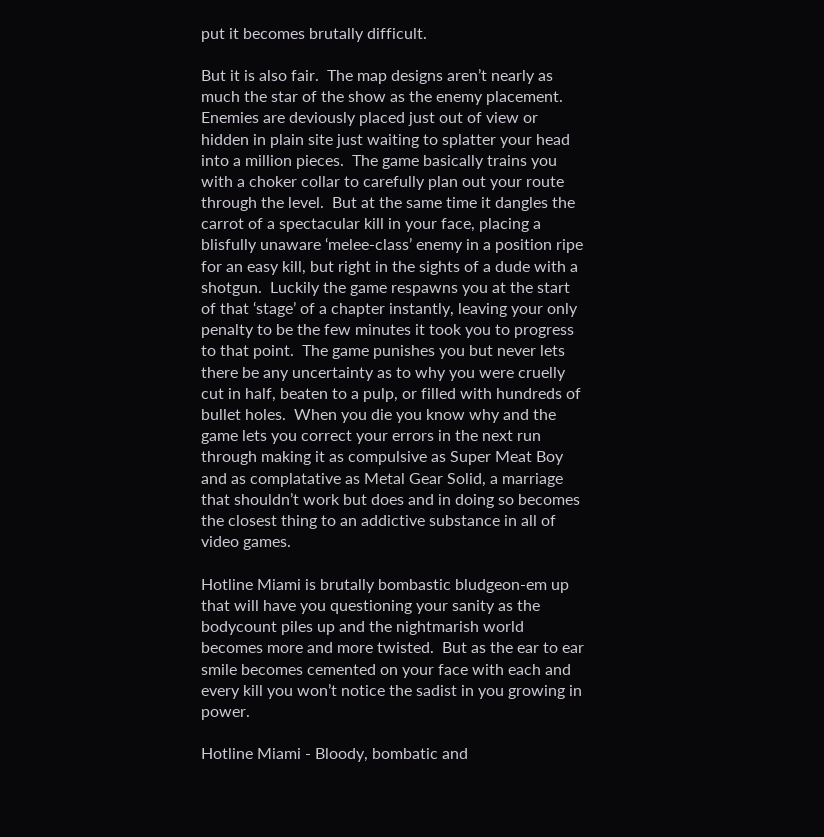put it becomes brutally difficult.

But it is also fair.  The map designs aren’t nearly as much the star of the show as the enemy placement.  Enemies are deviously placed just out of view or hidden in plain site just waiting to splatter your head into a million pieces.  The game basically trains you with a choker collar to carefully plan out your route through the level.  But at the same time it dangles the carrot of a spectacular kill in your face, placing a blisfully unaware ‘melee-class’ enemy in a position ripe for an easy kill, but right in the sights of a dude with a shotgun.  Luckily the game respawns you at the start of that ‘stage’ of a chapter instantly, leaving your only penalty to be the few minutes it took you to progress to that point.  The game punishes you but never lets there be any uncertainty as to why you were cruelly cut in half, beaten to a pulp, or filled with hundreds of bullet holes.  When you die you know why and the game lets you correct your errors in the next run through making it as compulsive as Super Meat Boy and as complatative as Metal Gear Solid, a marriage that shouldn’t work but does and in doing so becomes the closest thing to an addictive substance in all of video games.

Hotline Miami is brutally bombastic bludgeon-em up that will have you questioning your sanity as the bodycount piles up and the nightmarish world becomes more and more twisted.  But as the ear to ear smile becomes cemented on your face with each and every kill you won’t notice the sadist in you growing in power.

Hotline Miami - Bloody, bombatic and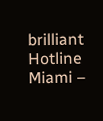brilliant
Hotline Miami –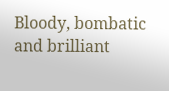Bloody, bombatic and brilliant